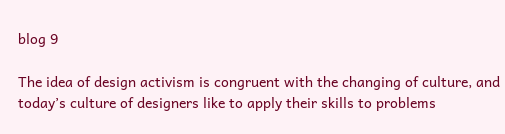blog 9

The idea of design activism is congruent with the changing of culture, and today’s culture of designers like to apply their skills to problems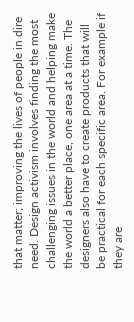that matter; improving the lives of people in dire need. Design activism involves finding the most challenging issues in the world and helping make the world a better place, one area at a time. The designers also have to create products that will be practical for each specific area. For example if they are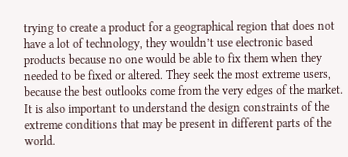trying to create a product for a geographical region that does not have a lot of technology, they wouldn’t use electronic based products because no one would be able to fix them when they needed to be fixed or altered. They seek the most extreme users, because the best outlooks come from the very edges of the market. It is also important to understand the design constraints of the extreme conditions that may be present in different parts of the world.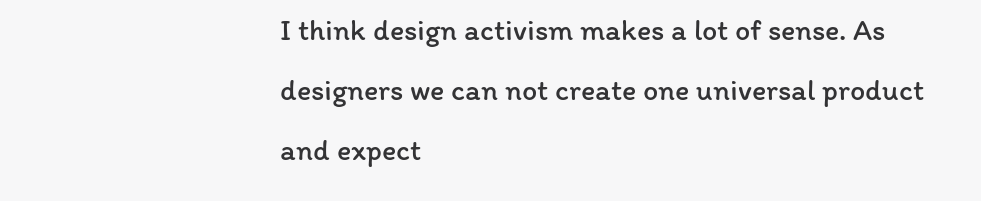I think design activism makes a lot of sense. As designers we can not create one universal product and expect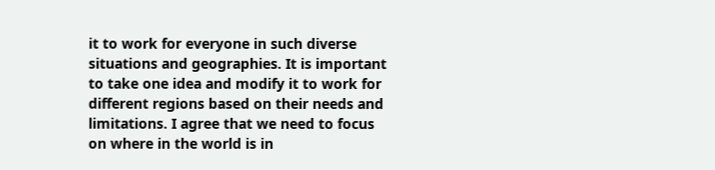it to work for everyone in such diverse situations and geographies. It is important to take one idea and modify it to work for different regions based on their needs and limitations. I agree that we need to focus on where in the world is in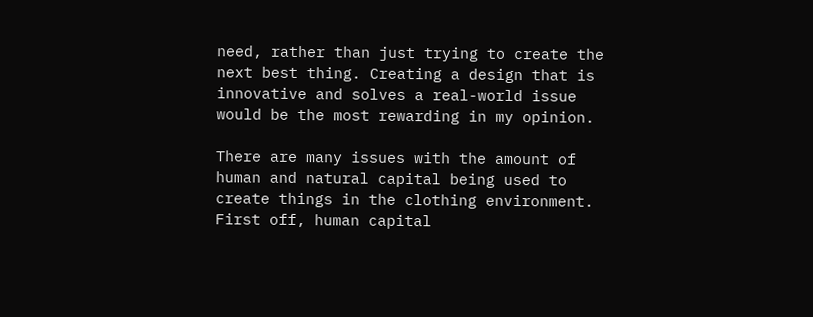need, rather than just trying to create the next best thing. Creating a design that is innovative and solves a real-world issue would be the most rewarding in my opinion.

There are many issues with the amount of human and natural capital being used to create things in the clothing environment. First off, human capital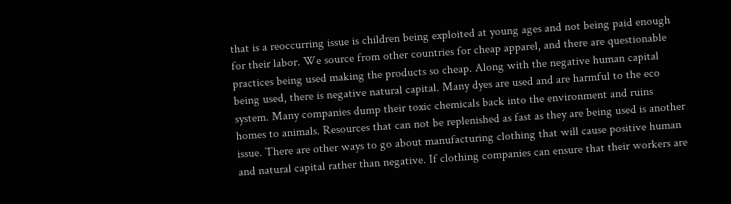that is a reoccurring issue is children being exploited at young ages and not being paid enough for their labor. We source from other countries for cheap apparel, and there are questionable practices being used making the products so cheap. Along with the negative human capital being used, there is negative natural capital. Many dyes are used and are harmful to the eco system. Many companies dump their toxic chemicals back into the environment and ruins homes to animals. Resources that can not be replenished as fast as they are being used is another issue. There are other ways to go about manufacturing clothing that will cause positive human and natural capital rather than negative. If clothing companies can ensure that their workers are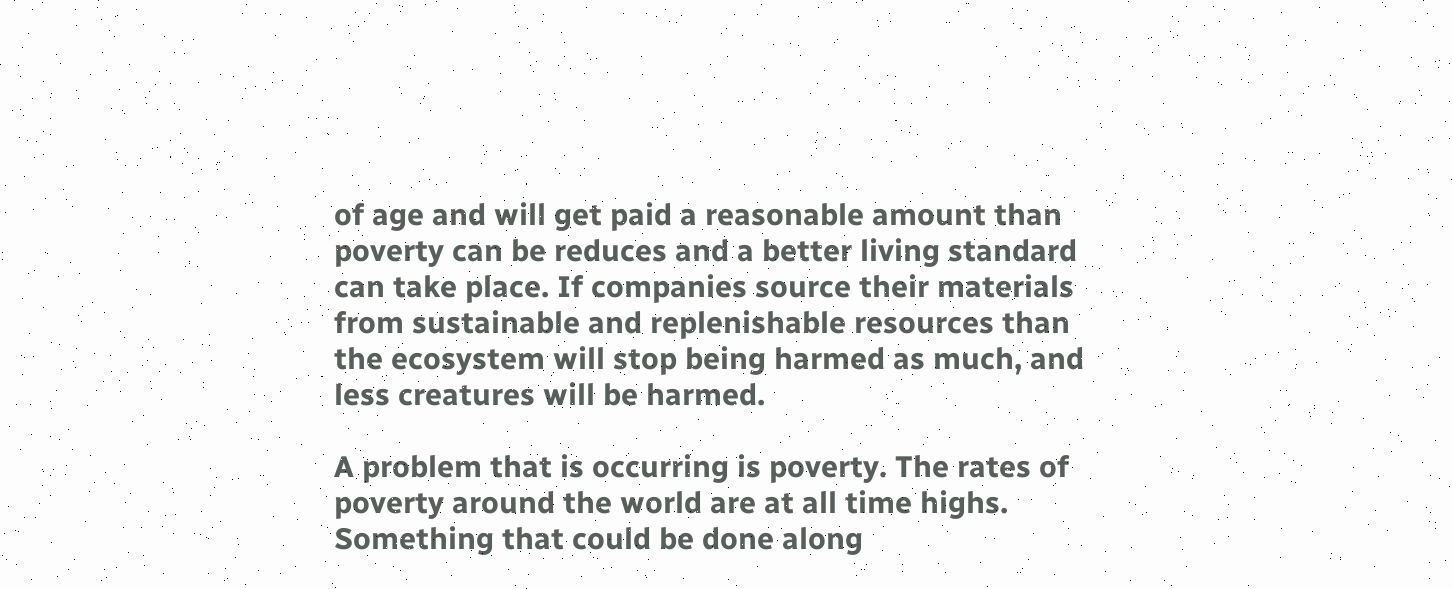of age and will get paid a reasonable amount than poverty can be reduces and a better living standard can take place. If companies source their materials from sustainable and replenishable resources than the ecosystem will stop being harmed as much, and less creatures will be harmed.

A problem that is occurring is poverty. The rates of poverty around the world are at all time highs. Something that could be done along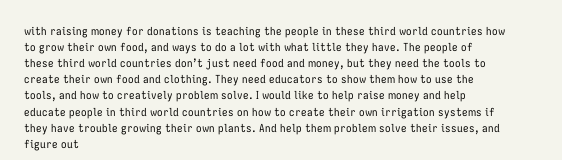with raising money for donations is teaching the people in these third world countries how to grow their own food, and ways to do a lot with what little they have. The people of these third world countries don’t just need food and money, but they need the tools to create their own food and clothing. They need educators to show them how to use the tools, and how to creatively problem solve. I would like to help raise money and help educate people in third world countries on how to create their own irrigation systems if they have trouble growing their own plants. And help them problem solve their issues, and figure out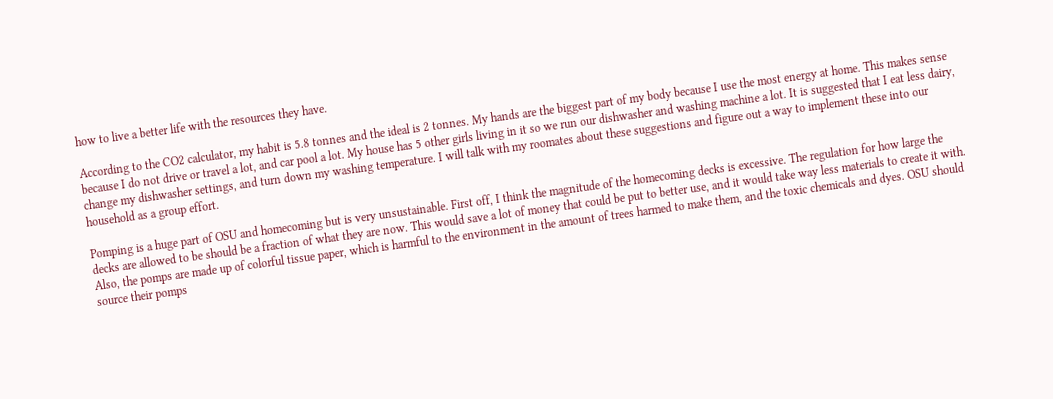how to live a better life with the resources they have.

According to the CO2 calculator, my habit is 5.8 tonnes and the ideal is 2 tonnes. My hands are the biggest part of my body because I use the most energy at home. This makes sense because I do not drive or travel a lot, and car pool a lot. My house has 5 other girls living in it so we run our dishwasher and washing machine a lot. It is suggested that I eat less dairy, change my dishwasher settings, and turn down my washing temperature. I will talk with my roomates about these suggestions and figure out a way to implement these into our household as a group effort.

Pomping is a huge part of OSU and homecoming but is very unsustainable. First off, I think the magnitude of the homecoming decks is excessive. The regulation for how large the decks are allowed to be should be a fraction of what they are now. This would save a lot of money that could be put to better use, and it would take way less materials to create it with. Also, the pomps are made up of colorful tissue paper, which is harmful to the environment in the amount of trees harmed to make them, and the toxic chemicals and dyes. OSU should source their pomps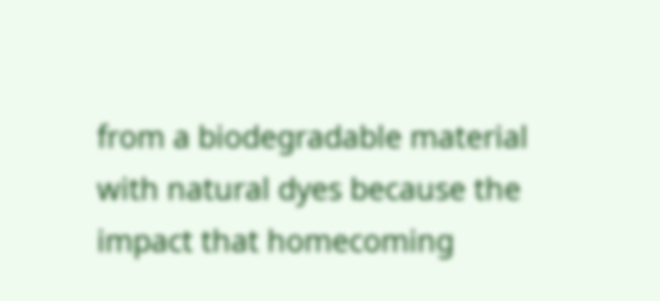from a biodegradable material with natural dyes because the impact that homecoming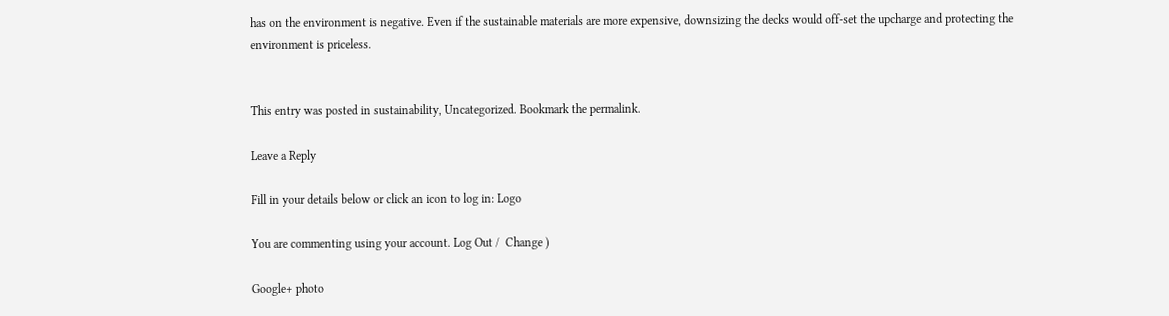has on the environment is negative. Even if the sustainable materials are more expensive, downsizing the decks would off-set the upcharge and protecting the environment is priceless.


This entry was posted in sustainability, Uncategorized. Bookmark the permalink.

Leave a Reply

Fill in your details below or click an icon to log in: Logo

You are commenting using your account. Log Out /  Change )

Google+ photo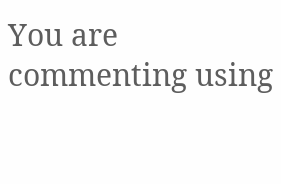You are commenting using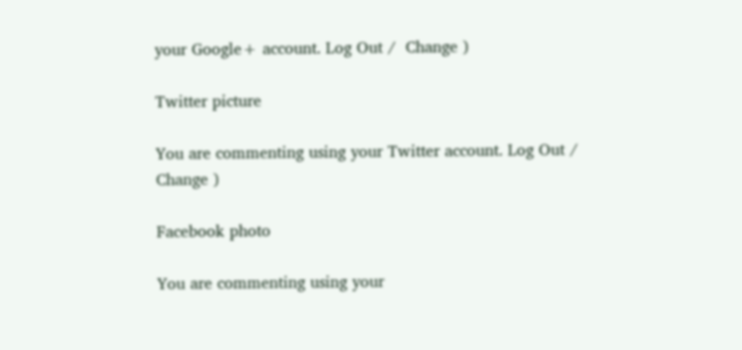your Google+ account. Log Out /  Change )

Twitter picture

You are commenting using your Twitter account. Log Out /  Change )

Facebook photo

You are commenting using your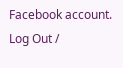Facebook account. Log Out /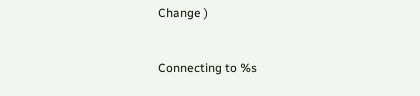Change )


Connecting to %s